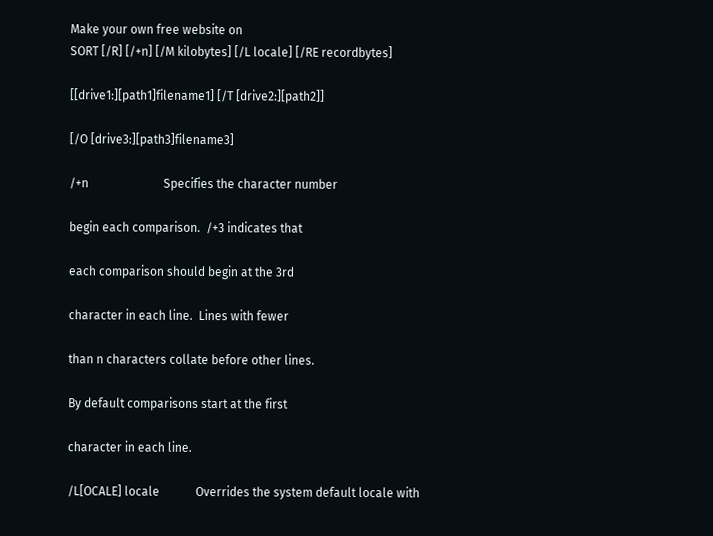Make your own free website on
SORT [/R] [/+n] [/M kilobytes] [/L locale] [/RE recordbytes]

[[drive1:][path1]filename1] [/T [drive2:][path2]]

[/O [drive3:][path3]filename3]

/+n                         Specifies the character number

begin each comparison.  /+3 indicates that

each comparison should begin at the 3rd

character in each line.  Lines with fewer

than n characters collate before other lines.

By default comparisons start at the first

character in each line.

/L[OCALE] locale            Overrides the system default locale with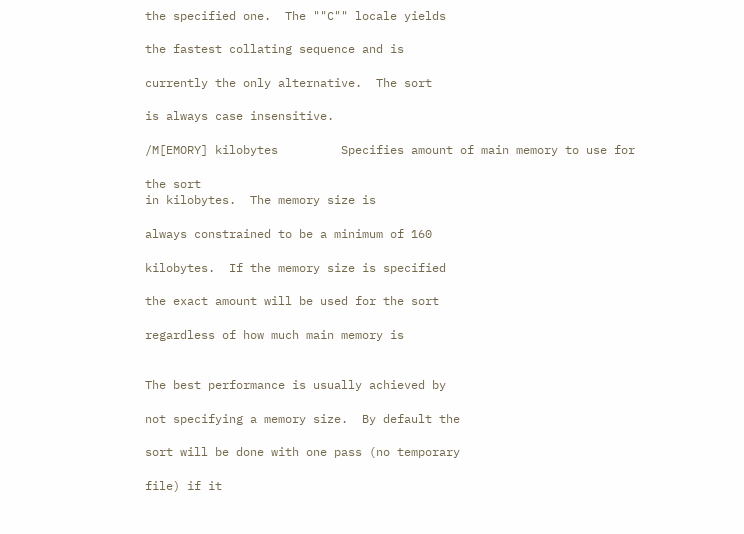the specified one.  The ""C"" locale yields

the fastest collating sequence and is

currently the only alternative.  The sort

is always case insensitive.

/M[EMORY] kilobytes         Specifies amount of main memory to use for

the sort
in kilobytes.  The memory size is

always constrained to be a minimum of 160

kilobytes.  If the memory size is specified

the exact amount will be used for the sort

regardless of how much main memory is


The best performance is usually achieved by

not specifying a memory size.  By default the

sort will be done with one pass (no temporary

file) if it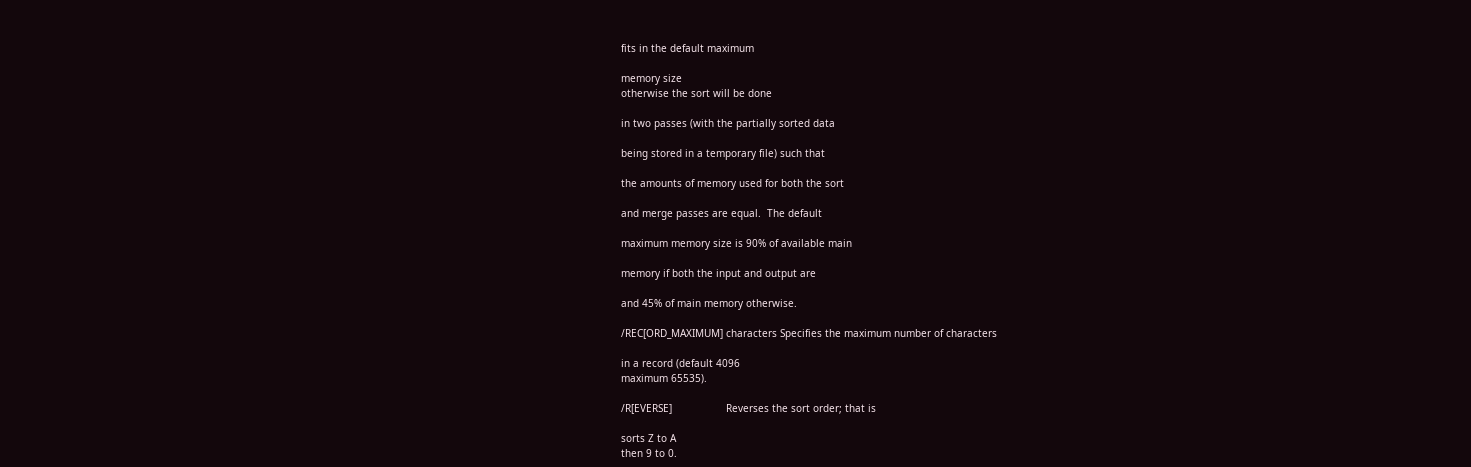fits in the default maximum

memory size
otherwise the sort will be done

in two passes (with the partially sorted data

being stored in a temporary file) such that

the amounts of memory used for both the sort

and merge passes are equal.  The default

maximum memory size is 90% of available main

memory if both the input and output are

and 45% of main memory otherwise.

/REC[ORD_MAXIMUM] characters Specifies the maximum number of characters

in a record (default 4096
maximum 65535).

/R[EVERSE]                  Reverses the sort order; that is

sorts Z to A
then 9 to 0.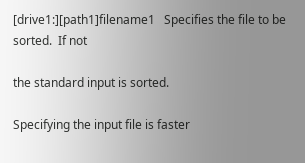[drive1:][path1]filename1   Specifies the file to be sorted.  If not

the standard input is sorted.

Specifying the input file is faster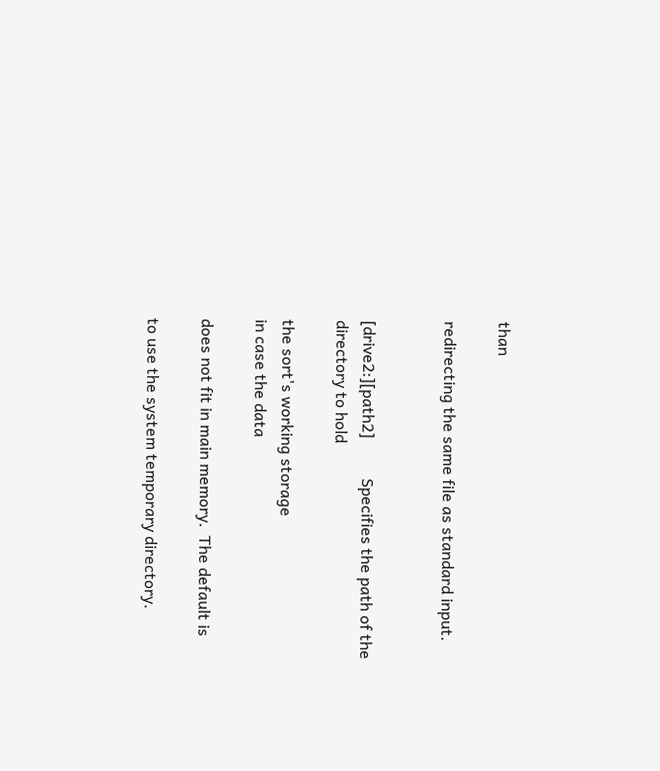than

redirecting the same file as standard input.


[drive2:][path2]          Specifies the path of the directory to hold

the sort's working storage
in case the data

does not fit in main memory.  The default is

to use the system temporary directory.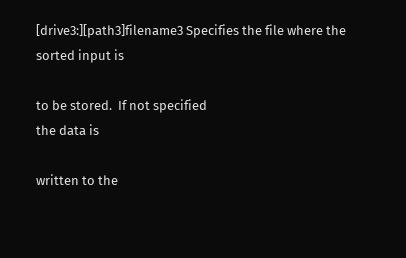[drive3:][path3]filename3 Specifies the file where the sorted input is

to be stored.  If not specified
the data is

written to the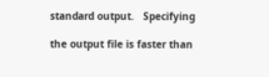standard output.   Specifying

the output file is faster than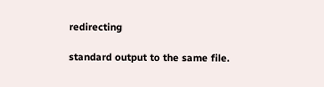redirecting

standard output to the same file.